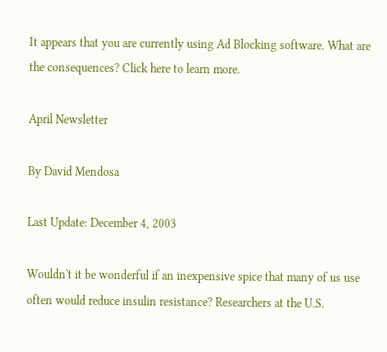It appears that you are currently using Ad Blocking software. What are the consequences? Click here to learn more.

April Newsletter

By David Mendosa

Last Update: December 4, 2003

Wouldn't it be wonderful if an inexpensive spice that many of us use often would reduce insulin resistance? Researchers at the U.S.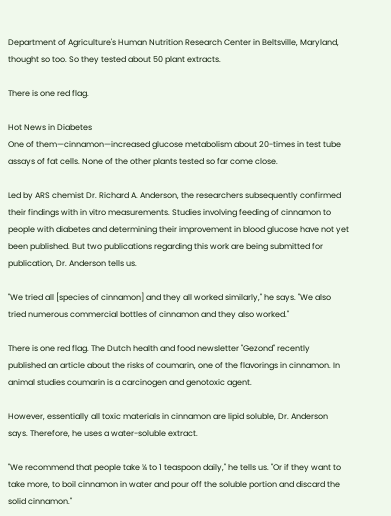Department of Agriculture's Human Nutrition Research Center in Beltsville, Maryland, thought so too. So they tested about 50 plant extracts.

There is one red flag.

Hot News in Diabetes
One of them—cinnamon—increased glucose metabolism about 20-times in test tube assays of fat cells. None of the other plants tested so far come close.

Led by ARS chemist Dr. Richard A. Anderson, the researchers subsequently confirmed their findings with in vitro measurements. Studies involving feeding of cinnamon to people with diabetes and determining their improvement in blood glucose have not yet been published. But two publications regarding this work are being submitted for publication, Dr. Anderson tells us.

"We tried all [species of cinnamon] and they all worked similarly," he says. "We also tried numerous commercial bottles of cinnamon and they also worked."

There is one red flag. The Dutch health and food newsletter "Gezond" recently published an article about the risks of coumarin, one of the flavorings in cinnamon. In animal studies coumarin is a carcinogen and genotoxic agent.

However, essentially all toxic materials in cinnamon are lipid soluble, Dr. Anderson says. Therefore, he uses a water-soluble extract.

"We recommend that people take ¼ to 1 teaspoon daily," he tells us. "Or if they want to take more, to boil cinnamon in water and pour off the soluble portion and discard the solid cinnamon."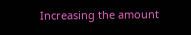Increasing the amount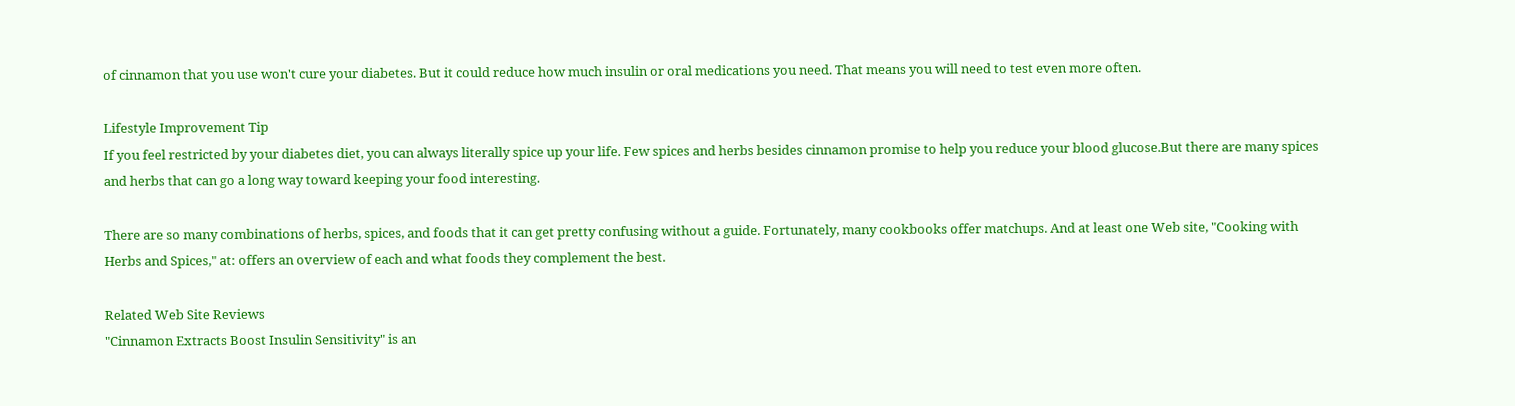of cinnamon that you use won't cure your diabetes. But it could reduce how much insulin or oral medications you need. That means you will need to test even more often.

Lifestyle Improvement Tip
If you feel restricted by your diabetes diet, you can always literally spice up your life. Few spices and herbs besides cinnamon promise to help you reduce your blood glucose.But there are many spices and herbs that can go a long way toward keeping your food interesting.

There are so many combinations of herbs, spices, and foods that it can get pretty confusing without a guide. Fortunately, many cookbooks offer matchups. And at least one Web site, "Cooking with Herbs and Spices," at: offers an overview of each and what foods they complement the best.

Related Web Site Reviews
"Cinnamon Extracts Boost Insulin Sensitivity" is an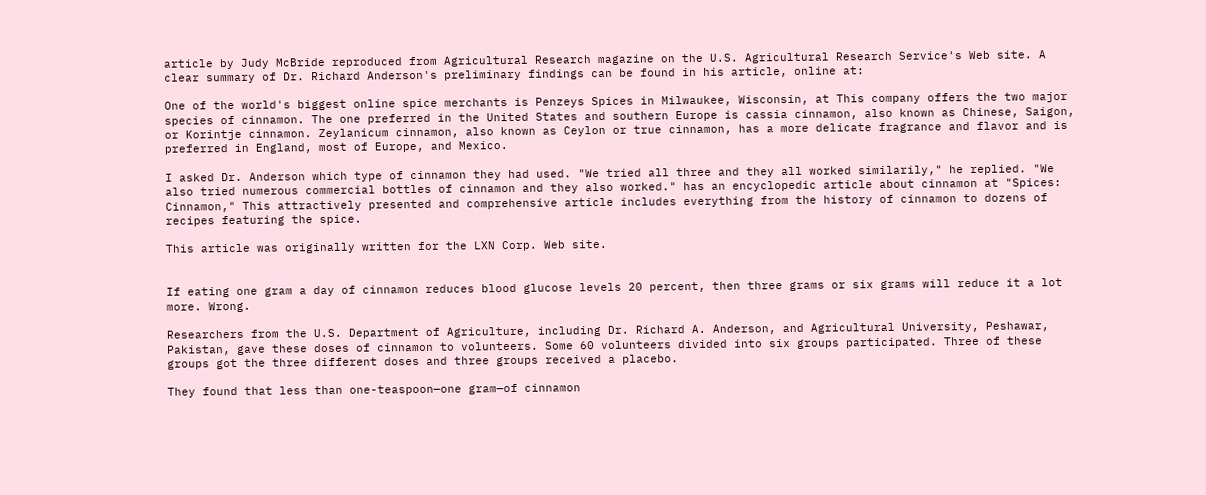article by Judy McBride reproduced from Agricultural Research magazine on the U.S. Agricultural Research Service's Web site. A clear summary of Dr. Richard Anderson's preliminary findings can be found in his article, online at:

One of the world's biggest online spice merchants is Penzeys Spices in Milwaukee, Wisconsin, at This company offers the two major species of cinnamon. The one preferred in the United States and southern Europe is cassia cinnamon, also known as Chinese, Saigon, or Korintje cinnamon. Zeylanicum cinnamon, also known as Ceylon or true cinnamon, has a more delicate fragrance and flavor and is preferred in England, most of Europe, and Mexico.

I asked Dr. Anderson which type of cinnamon they had used. "We tried all three and they all worked similarily," he replied. "We also tried numerous commercial bottles of cinnamon and they also worked." has an encyclopedic article about cinnamon at "Spices: Cinnamon," This attractively presented and comprehensive article includes everything from the history of cinnamon to dozens of recipes featuring the spice.

This article was originally written for the LXN Corp. Web site.


If eating one gram a day of cinnamon reduces blood glucose levels 20 percent, then three grams or six grams will reduce it a lot more. Wrong.

Researchers from the U.S. Department of Agriculture, including Dr. Richard A. Anderson, and Agricultural University, Peshawar, Pakistan, gave these doses of cinnamon to volunteers. Some 60 volunteers divided into six groups participated. Three of these groups got the three different doses and three groups received a placebo.

They found that less than one-teaspoon—one gram—of cinnamon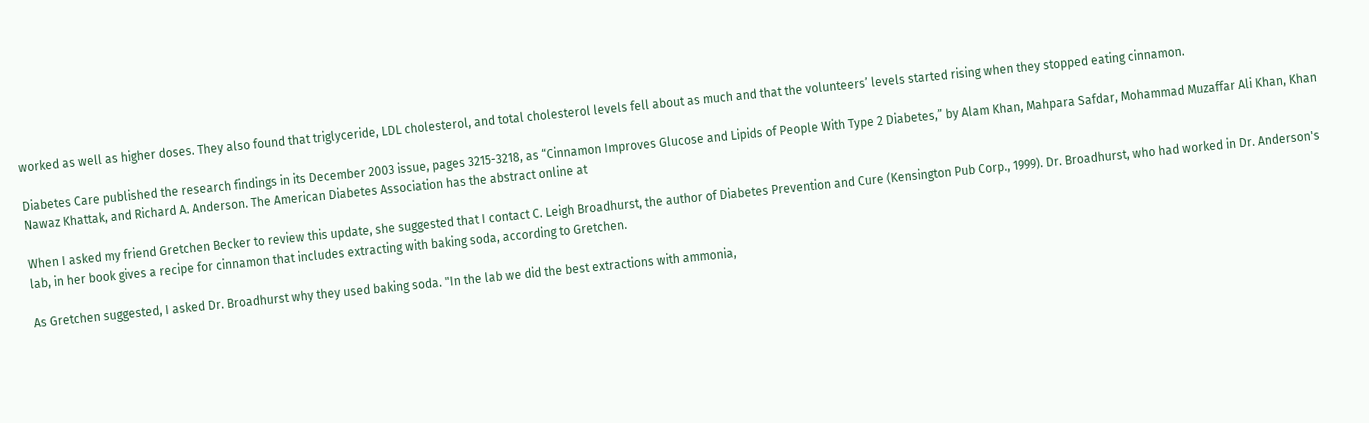worked as well as higher doses. They also found that triglyceride, LDL cholesterol, and total cholesterol levels fell about as much and that the volunteers’ levels started rising when they stopped eating cinnamon.

Diabetes Care published the research findings in its December 2003 issue, pages 3215-3218, as “Cinnamon Improves Glucose and Lipids of People With Type 2 Diabetes,” by Alam Khan, Mahpara Safdar, Mohammad Muzaffar Ali Khan, Khan Nawaz Khattak, and Richard A. Anderson. The American Diabetes Association has the abstract online at

When I asked my friend Gretchen Becker to review this update, she suggested that I contact C. Leigh Broadhurst, the author of Diabetes Prevention and Cure (Kensington Pub Corp., 1999). Dr. Broadhurst, who had worked in Dr. Anderson's lab, in her book gives a recipe for cinnamon that includes extracting with baking soda, according to Gretchen.

As Gretchen suggested, I asked Dr. Broadhurst why they used baking soda. "In the lab we did the best extractions with ammonia,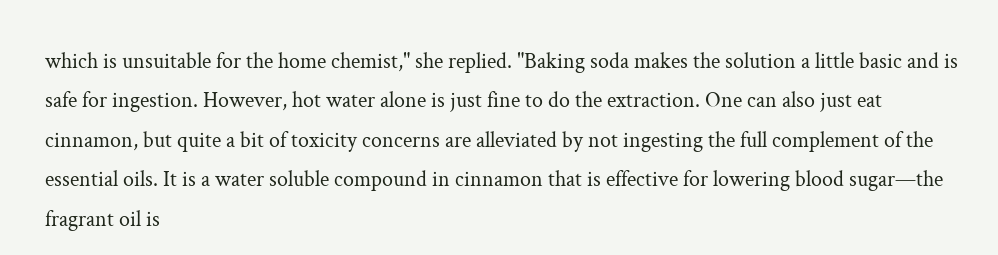which is unsuitable for the home chemist," she replied. "Baking soda makes the solution a little basic and is safe for ingestion. However, hot water alone is just fine to do the extraction. One can also just eat cinnamon, but quite a bit of toxicity concerns are alleviated by not ingesting the full complement of the essential oils. It is a water soluble compound in cinnamon that is effective for lowering blood sugar—the fragrant oil is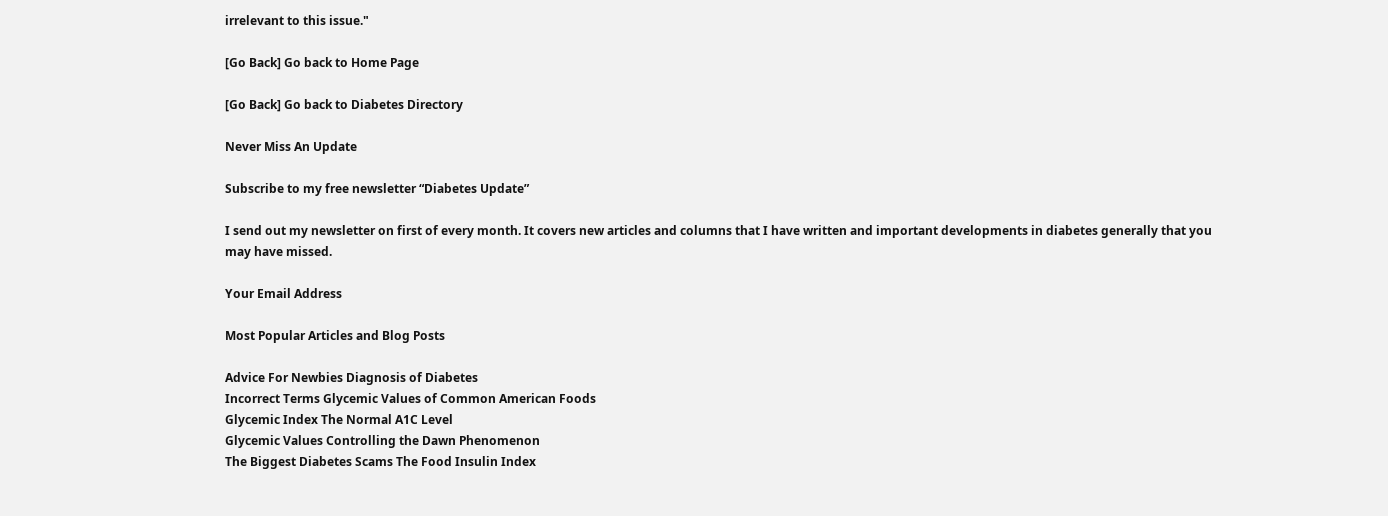irrelevant to this issue."

[Go Back] Go back to Home Page

[Go Back] Go back to Diabetes Directory

Never Miss An Update

Subscribe to my free newsletter “Diabetes Update”

I send out my newsletter on first of every month. It covers new articles and columns that I have written and important developments in diabetes generally that you may have missed.

Your Email Address

Most Popular Articles and Blog Posts

Advice For Newbies Diagnosis of Diabetes
Incorrect Terms Glycemic Values of Common American Foods
Glycemic Index The Normal A1C Level
Glycemic Values Controlling the Dawn Phenomenon
The Biggest Diabetes Scams The Food Insulin Index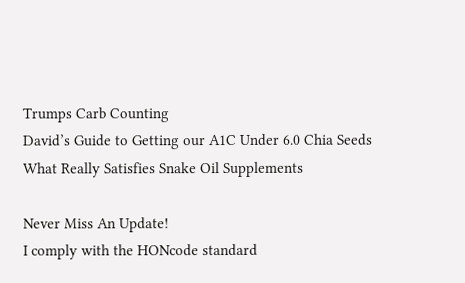Trumps Carb Counting
David’s Guide to Getting our A1C Under 6.0 Chia Seeds
What Really Satisfies Snake Oil Supplements

Never Miss An Update!
I comply with the HONcode standard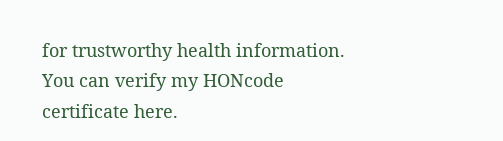for trustworthy health information. You can verify my HONcode certificate here.